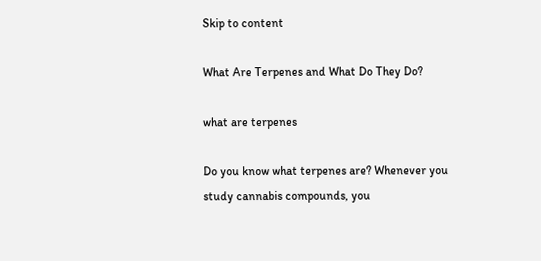Skip to content

What Are Terpenes and What Do They Do?

what are terpenes

Do you know what terpenes are? Whenever you study cannabis compounds, you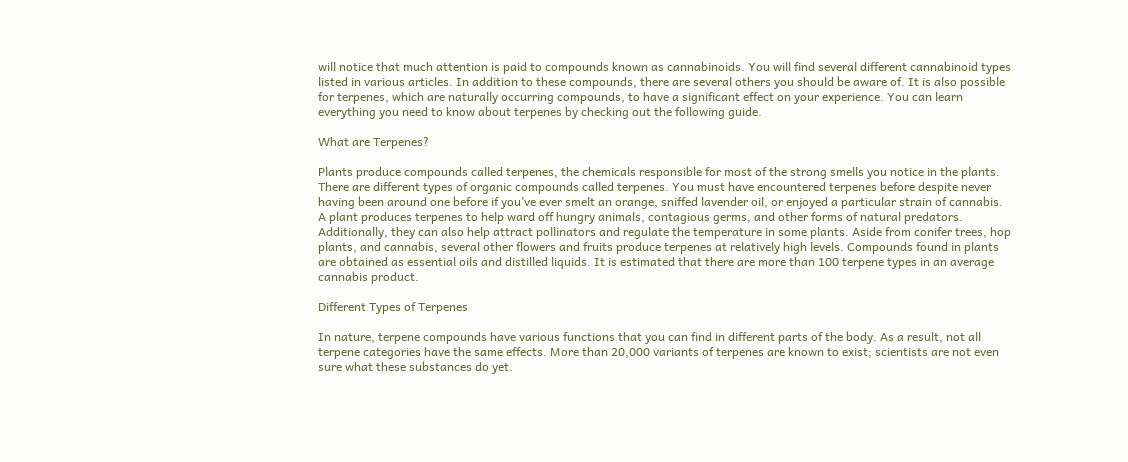will notice that much attention is paid to compounds known as cannabinoids. You will find several different cannabinoid types listed in various articles. In addition to these compounds, there are several others you should be aware of. It is also possible for terpenes, which are naturally occurring compounds, to have a significant effect on your experience. You can learn everything you need to know about terpenes by checking out the following guide.

What are Terpenes?

Plants produce compounds called terpenes, the chemicals responsible for most of the strong smells you notice in the plants. There are different types of organic compounds called terpenes. You must have encountered terpenes before despite never having been around one before if you’ve ever smelt an orange, sniffed lavender oil, or enjoyed a particular strain of cannabis. A plant produces terpenes to help ward off hungry animals, contagious germs, and other forms of natural predators. Additionally, they can also help attract pollinators and regulate the temperature in some plants. Aside from conifer trees, hop plants, and cannabis, several other flowers and fruits produce terpenes at relatively high levels. Compounds found in plants are obtained as essential oils and distilled liquids. It is estimated that there are more than 100 terpene types in an average cannabis product.

Different Types of Terpenes

In nature, terpene compounds have various functions that you can find in different parts of the body. As a result, not all terpene categories have the same effects. More than 20,000 variants of terpenes are known to exist; scientists are not even sure what these substances do yet.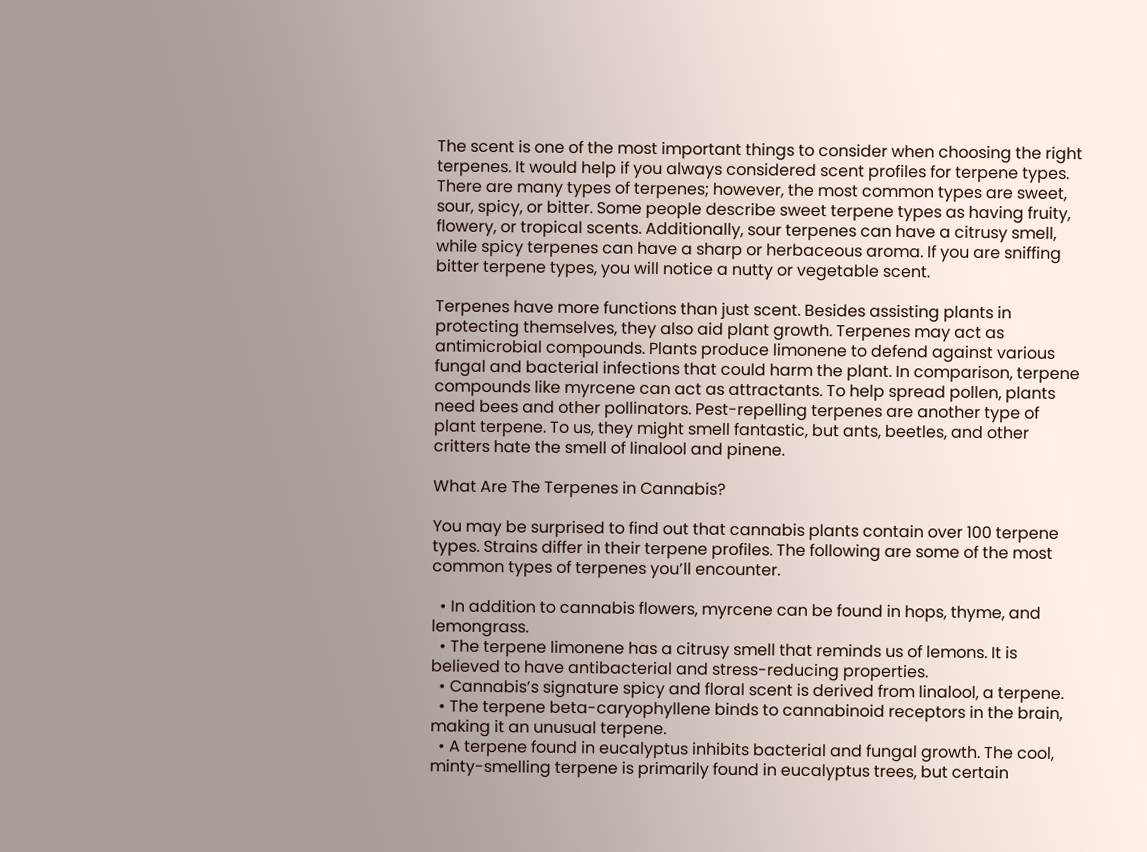The scent is one of the most important things to consider when choosing the right terpenes. It would help if you always considered scent profiles for terpene types. There are many types of terpenes; however, the most common types are sweet, sour, spicy, or bitter. Some people describe sweet terpene types as having fruity, flowery, or tropical scents. Additionally, sour terpenes can have a citrusy smell, while spicy terpenes can have a sharp or herbaceous aroma. If you are sniffing bitter terpene types, you will notice a nutty or vegetable scent.

Terpenes have more functions than just scent. Besides assisting plants in protecting themselves, they also aid plant growth. Terpenes may act as antimicrobial compounds. Plants produce limonene to defend against various fungal and bacterial infections that could harm the plant. In comparison, terpene compounds like myrcene can act as attractants. To help spread pollen, plants need bees and other pollinators. Pest-repelling terpenes are another type of plant terpene. To us, they might smell fantastic, but ants, beetles, and other critters hate the smell of linalool and pinene.

What Are The Terpenes in Cannabis?

You may be surprised to find out that cannabis plants contain over 100 terpene types. Strains differ in their terpene profiles. The following are some of the most common types of terpenes you’ll encounter.

  • In addition to cannabis flowers, myrcene can be found in hops, thyme, and lemongrass.
  • The terpene limonene has a citrusy smell that reminds us of lemons. It is believed to have antibacterial and stress-reducing properties.
  • Cannabis’s signature spicy and floral scent is derived from linalool, a terpene.
  • The terpene beta-caryophyllene binds to cannabinoid receptors in the brain, making it an unusual terpene.
  • A terpene found in eucalyptus inhibits bacterial and fungal growth. The cool, minty-smelling terpene is primarily found in eucalyptus trees, but certain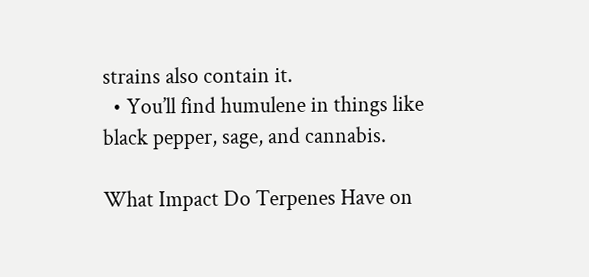strains also contain it.
  • You’ll find humulene in things like black pepper, sage, and cannabis.

What Impact Do Terpenes Have on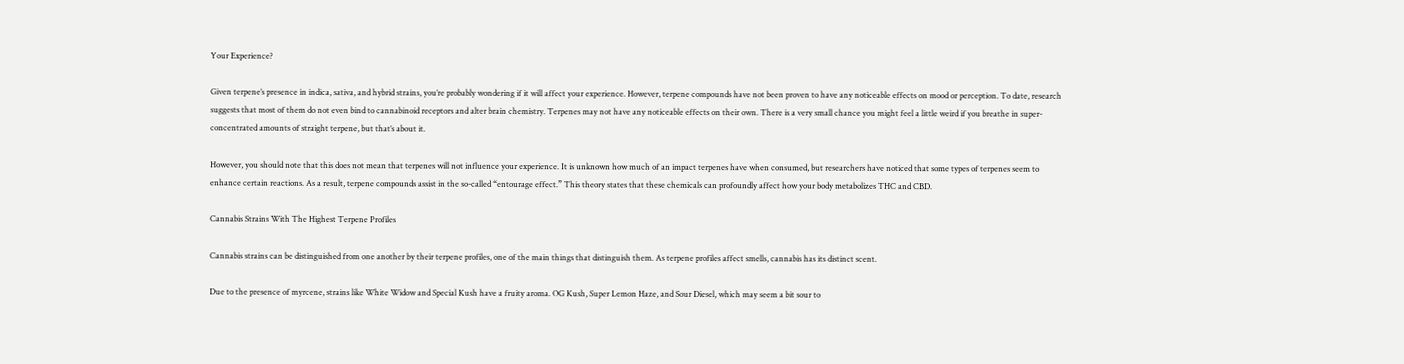Your Experience?

Given terpene’s presence in indica, sativa, and hybrid strains, you’re probably wondering if it will affect your experience. However, terpene compounds have not been proven to have any noticeable effects on mood or perception. To date, research suggests that most of them do not even bind to cannabinoid receptors and alter brain chemistry. Terpenes may not have any noticeable effects on their own. There is a very small chance you might feel a little weird if you breathe in super-concentrated amounts of straight terpene, but that’s about it.

However, you should note that this does not mean that terpenes will not influence your experience. It is unknown how much of an impact terpenes have when consumed, but researchers have noticed that some types of terpenes seem to enhance certain reactions. As a result, terpene compounds assist in the so-called “entourage effect.” This theory states that these chemicals can profoundly affect how your body metabolizes THC and CBD.

Cannabis Strains With The Highest Terpene Profiles

Cannabis strains can be distinguished from one another by their terpene profiles, one of the main things that distinguish them. As terpene profiles affect smells, cannabis has its distinct scent.

Due to the presence of myrcene, strains like White Widow and Special Kush have a fruity aroma. OG Kush, Super Lemon Haze, and Sour Diesel, which may seem a bit sour to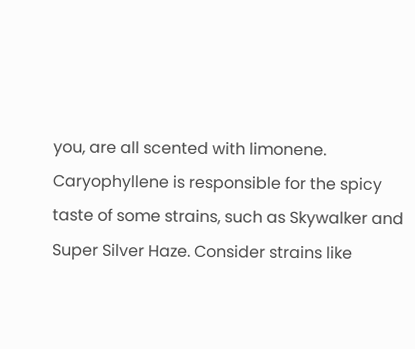you, are all scented with limonene. Caryophyllene is responsible for the spicy taste of some strains, such as Skywalker and Super Silver Haze. Consider strains like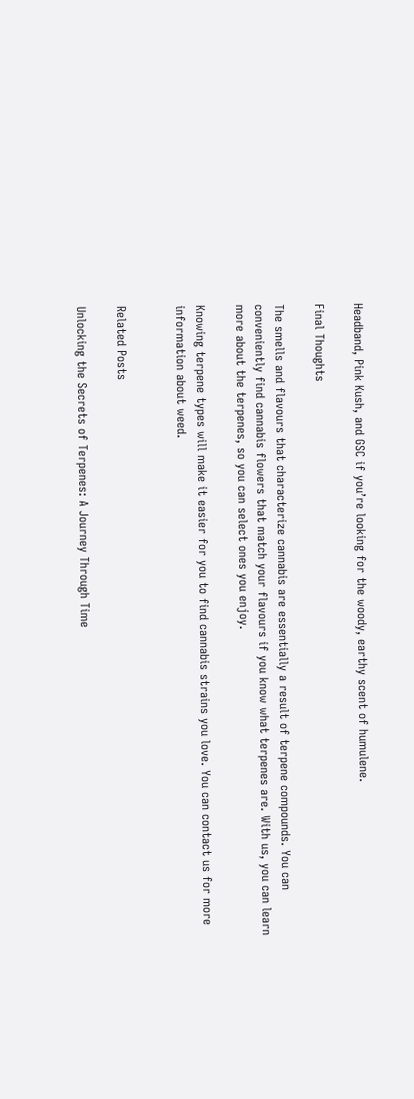Headband, Pink Kush, and GSC if you’re looking for the woody, earthy scent of humulene.

Final Thoughts

The smells and flavours that characterize cannabis are essentially a result of terpene compounds. You can conveniently find cannabis flowers that match your flavours if you know what terpenes are. With us, you can learn more about the terpenes, so you can select ones you enjoy.

Knowing terpene types will make it easier for you to find cannabis strains you love. You can contact us for more information about weed.


Related Posts

Unlocking the Secrets of Terpenes: A Journey Through Time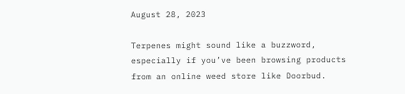August 28, 2023

Terpenes might sound like a buzzword, especially if you’ve been browsing products from an online weed store like Doorbud.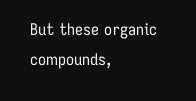But these organic compounds,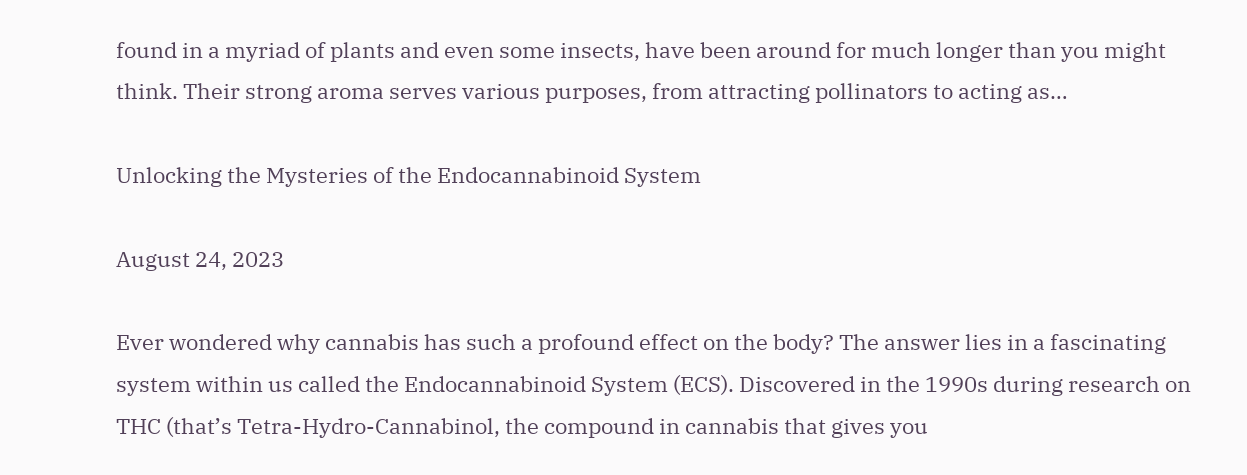found in a myriad of plants and even some insects, have been around for much longer than you might think. Their strong aroma serves various purposes, from attracting pollinators to acting as…

Unlocking the Mysteries of the Endocannabinoid System

August 24, 2023

Ever wondered why cannabis has such a profound effect on the body? The answer lies in a fascinating system within us called the Endocannabinoid System (ECS). Discovered in the 1990s during research on THC (that’s Tetra-Hydro-Cannabinol, the compound in cannabis that gives you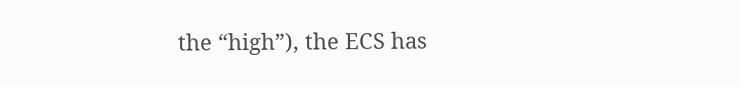the “high”), the ECS has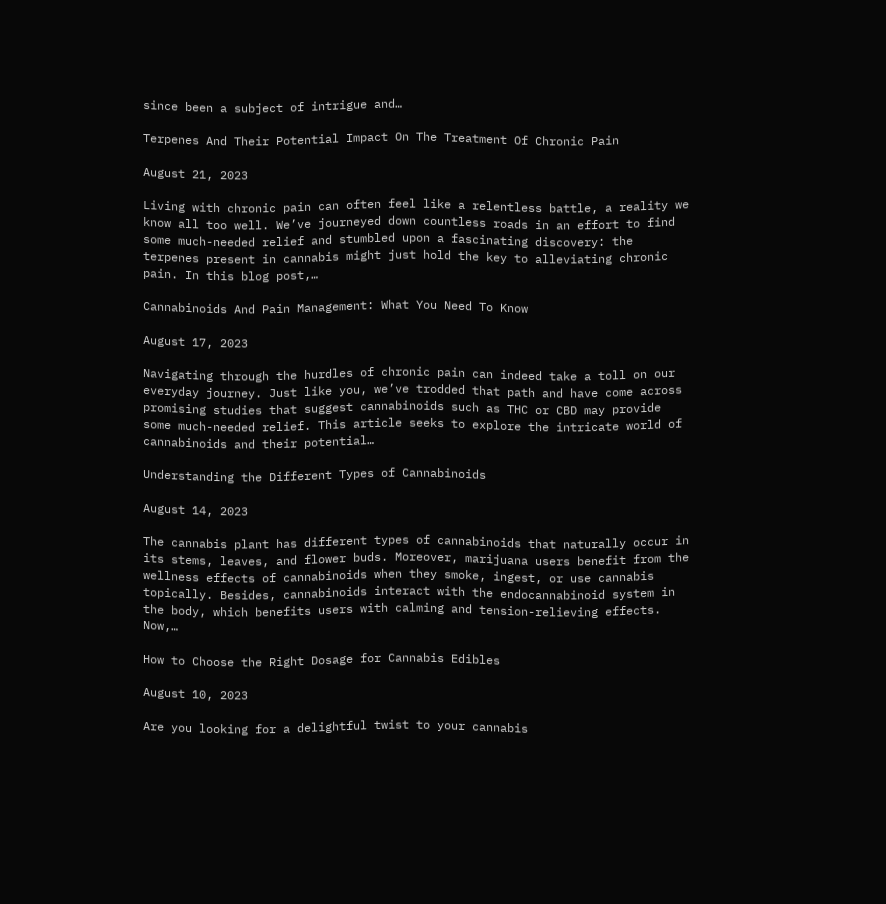since been a subject of intrigue and…

Terpenes And Their Potential Impact On The Treatment Of Chronic Pain

August 21, 2023

Living with chronic pain can often feel like a relentless battle, a reality we know all too well. We’ve journeyed down countless roads in an effort to find some much-needed relief and stumbled upon a fascinating discovery: the terpenes present in cannabis might just hold the key to alleviating chronic pain. In this blog post,…

Cannabinoids And Pain Management: What You Need To Know

August 17, 2023

Navigating through the hurdles of chronic pain can indeed take a toll on our everyday journey. Just like you, we’ve trodded that path and have come across promising studies that suggest cannabinoids such as THC or CBD may provide some much-needed relief. This article seeks to explore the intricate world of cannabinoids and their potential…

Understanding the Different Types of Cannabinoids

August 14, 2023

The cannabis plant has different types of cannabinoids that naturally occur in its stems, leaves, and flower buds. Moreover, marijuana users benefit from the wellness effects of cannabinoids when they smoke, ingest, or use cannabis topically. Besides, cannabinoids interact with the endocannabinoid system in the body, which benefits users with calming and tension-relieving effects. Now,…

How to Choose the Right Dosage for Cannabis Edibles

August 10, 2023

Are you looking for a delightful twist to your cannabis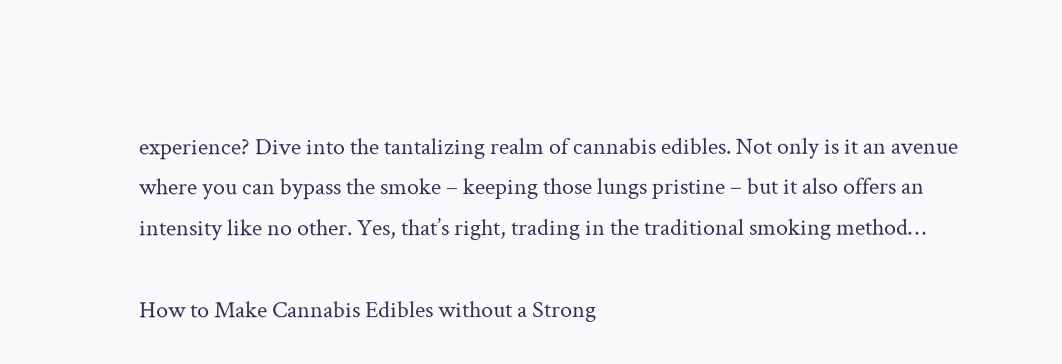experience? Dive into the tantalizing realm of cannabis edibles. Not only is it an avenue where you can bypass the smoke – keeping those lungs pristine – but it also offers an intensity like no other. Yes, that’s right, trading in the traditional smoking method…

How to Make Cannabis Edibles without a Strong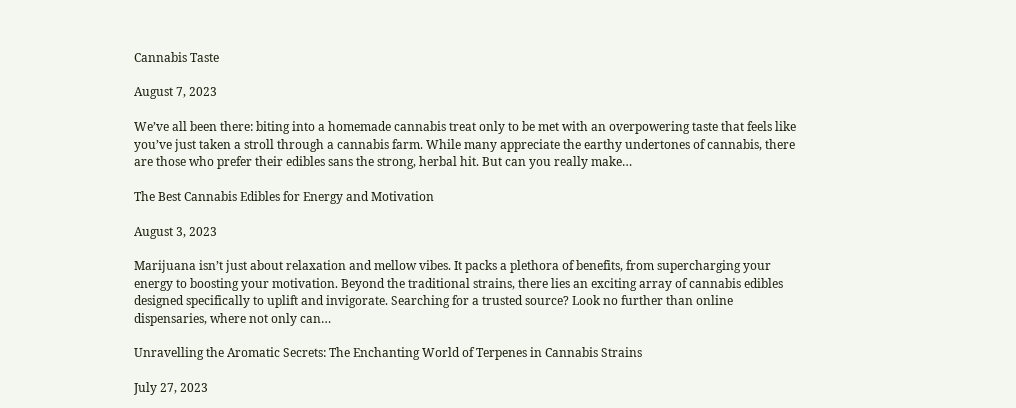Cannabis Taste

August 7, 2023

We’ve all been there: biting into a homemade cannabis treat only to be met with an overpowering taste that feels like you’ve just taken a stroll through a cannabis farm. While many appreciate the earthy undertones of cannabis, there are those who prefer their edibles sans the strong, herbal hit. But can you really make…

The Best Cannabis Edibles for Energy and Motivation

August 3, 2023

Marijuana isn’t just about relaxation and mellow vibes. It packs a plethora of benefits, from supercharging your energy to boosting your motivation. Beyond the traditional strains, there lies an exciting array of cannabis edibles designed specifically to uplift and invigorate. Searching for a trusted source? Look no further than online dispensaries, where not only can…

Unravelling the Aromatic Secrets: The Enchanting World of Terpenes in Cannabis Strains

July 27, 2023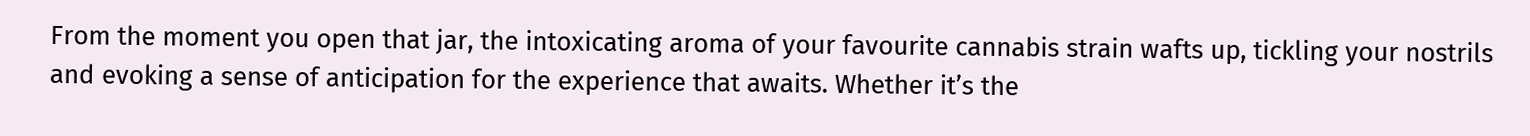From the moment you open that jar, the intoxicating aroma of your favourite cannabis strain wafts up, tickling your nostrils and evoking a sense of anticipation for the experience that awaits. Whether it’s the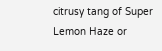citrusy tang of Super Lemon Haze or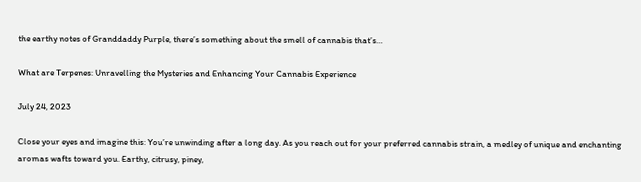the earthy notes of Granddaddy Purple, there’s something about the smell of cannabis that’s…

What are Terpenes: Unravelling the Mysteries and Enhancing Your Cannabis Experience

July 24, 2023

Close your eyes and imagine this: You’re unwinding after a long day. As you reach out for your preferred cannabis strain, a medley of unique and enchanting aromas wafts toward you. Earthy, citrusy, piney,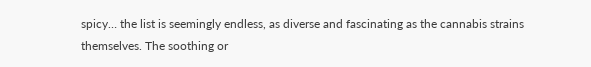spicy… the list is seemingly endless, as diverse and fascinating as the cannabis strains themselves. The soothing or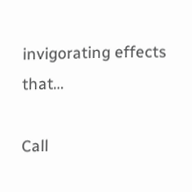invigorating effects that…

Call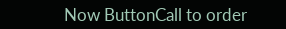Now ButtonCall to order